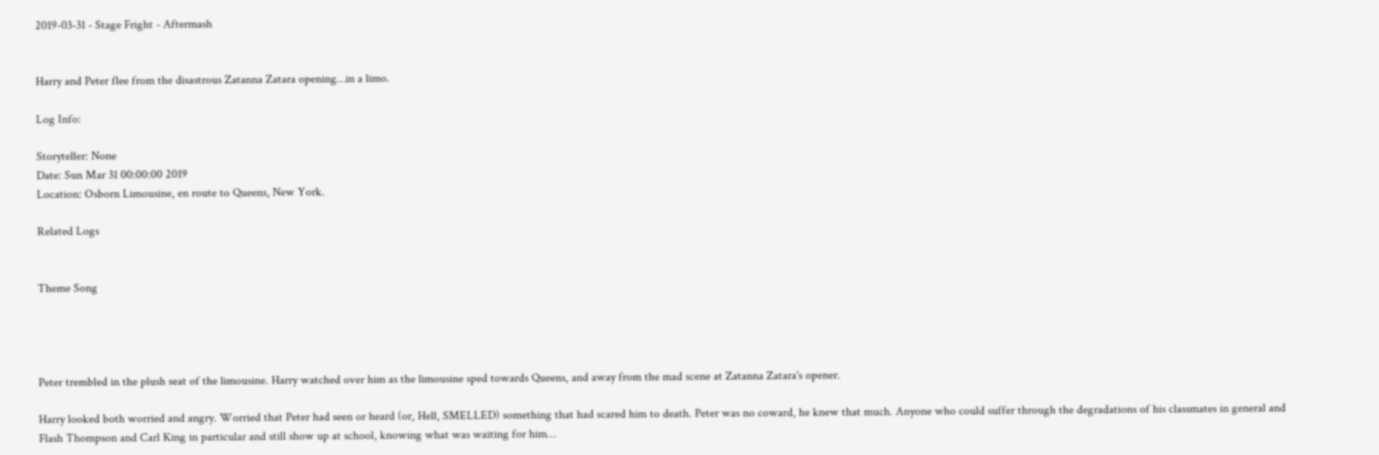2019-03-31 - Stage Fright - Aftermash


Harry and Peter flee from the disastrous Zatanna Zatara opening…in a limo.

Log Info:

Storyteller: None
Date: Sun Mar 31 00:00:00 2019
Location: Osborn Limousine, en route to Queens, New York.

Related Logs


Theme Song




Peter trembled in the plush seat of the limousine. Harry watched over him as the limousine sped towards Queens, and away from the mad scene at Zatanna Zatara's opener.

Harry looked both worried and angry. Worried that Peter had seen or heard (or, Hell, SMELLED) something that had scared him to death. Peter was no coward, he knew that much. Anyone who could suffer through the degradations of his classmates in general and Flash Thompson and Carl King in particular and still show up at school, knowing what was waiting for him…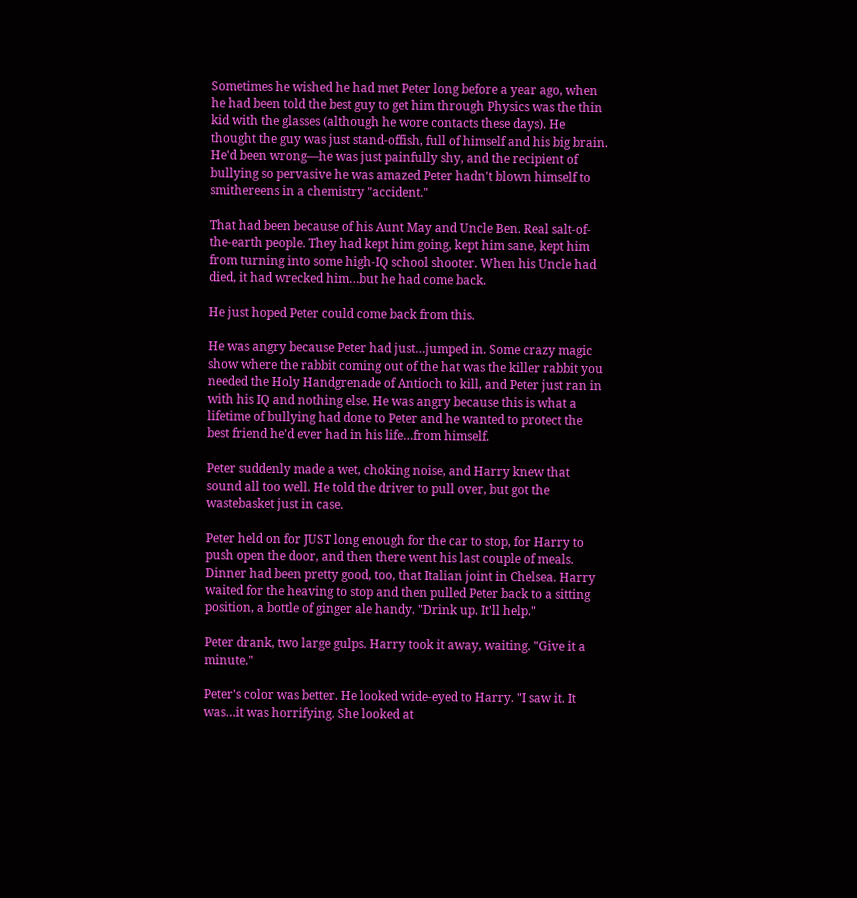Sometimes he wished he had met Peter long before a year ago, when he had been told the best guy to get him through Physics was the thin kid with the glasses (although he wore contacts these days). He thought the guy was just stand-offish, full of himself and his big brain. He'd been wrong—he was just painfully shy, and the recipient of bullying so pervasive he was amazed Peter hadn't blown himself to smithereens in a chemistry "accident."

That had been because of his Aunt May and Uncle Ben. Real salt-of-the-earth people. They had kept him going, kept him sane, kept him from turning into some high-IQ school shooter. When his Uncle had died, it had wrecked him…but he had come back.

He just hoped Peter could come back from this.

He was angry because Peter had just…jumped in. Some crazy magic show where the rabbit coming out of the hat was the killer rabbit you needed the Holy Handgrenade of Antioch to kill, and Peter just ran in with his IQ and nothing else. He was angry because this is what a lifetime of bullying had done to Peter and he wanted to protect the best friend he'd ever had in his life…from himself.

Peter suddenly made a wet, choking noise, and Harry knew that sound all too well. He told the driver to pull over, but got the wastebasket just in case.

Peter held on for JUST long enough for the car to stop, for Harry to push open the door, and then there went his last couple of meals. Dinner had been pretty good, too, that Italian joint in Chelsea. Harry waited for the heaving to stop and then pulled Peter back to a sitting position, a bottle of ginger ale handy. "Drink up. It'll help."

Peter drank, two large gulps. Harry took it away, waiting. "Give it a minute."

Peter's color was better. He looked wide-eyed to Harry. "I saw it. It was…it was horrifying. She looked at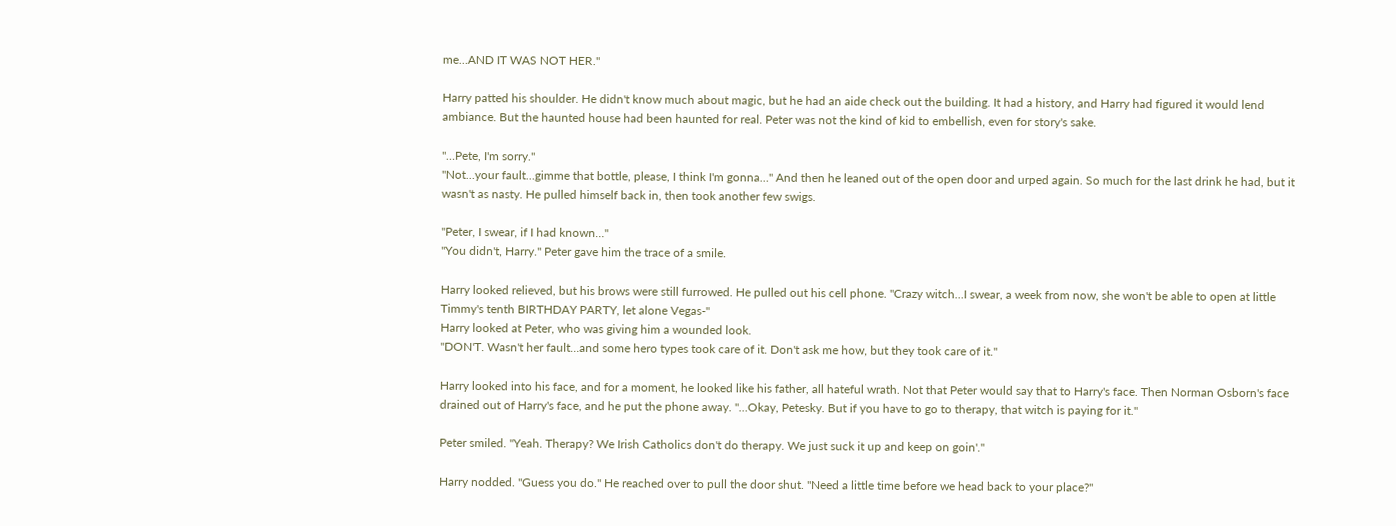me…AND IT WAS NOT HER."

Harry patted his shoulder. He didn't know much about magic, but he had an aide check out the building. It had a history, and Harry had figured it would lend ambiance. But the haunted house had been haunted for real. Peter was not the kind of kid to embellish, even for story's sake.

"…Pete, I'm sorry."
"Not…your fault…gimme that bottle, please, I think I'm gonna…" And then he leaned out of the open door and urped again. So much for the last drink he had, but it wasn't as nasty. He pulled himself back in, then took another few swigs.

"Peter, I swear, if I had known…"
"You didn't, Harry." Peter gave him the trace of a smile.

Harry looked relieved, but his brows were still furrowed. He pulled out his cell phone. "Crazy witch…I swear, a week from now, she won't be able to open at little Timmy's tenth BIRTHDAY PARTY, let alone Vegas-"
Harry looked at Peter, who was giving him a wounded look.
"DON'T. Wasn't her fault…and some hero types took care of it. Don't ask me how, but they took care of it."

Harry looked into his face, and for a moment, he looked like his father, all hateful wrath. Not that Peter would say that to Harry's face. Then Norman Osborn's face drained out of Harry's face, and he put the phone away. "…Okay, Petesky. But if you have to go to therapy, that witch is paying for it."

Peter smiled. "Yeah. Therapy? We Irish Catholics don't do therapy. We just suck it up and keep on goin'."

Harry nodded. "Guess you do." He reached over to pull the door shut. "Need a little time before we head back to your place?"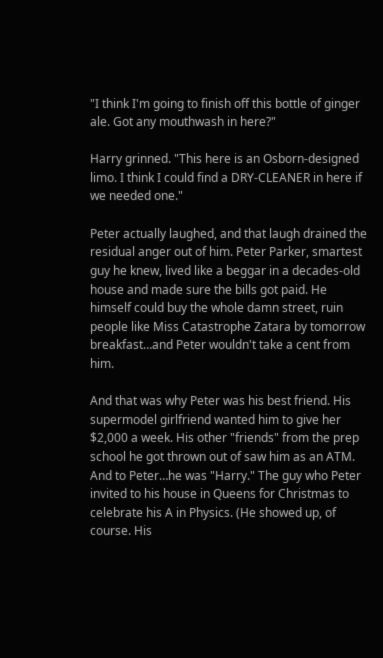"I think I'm going to finish off this bottle of ginger ale. Got any mouthwash in here?"

Harry grinned. "This here is an Osborn-designed limo. I think I could find a DRY-CLEANER in here if we needed one."

Peter actually laughed, and that laugh drained the residual anger out of him. Peter Parker, smartest guy he knew, lived like a beggar in a decades-old house and made sure the bills got paid. He himself could buy the whole damn street, ruin people like Miss Catastrophe Zatara by tomorrow breakfast…and Peter wouldn't take a cent from him.

And that was why Peter was his best friend. His supermodel girlfriend wanted him to give her $2,000 a week. His other "friends" from the prep school he got thrown out of saw him as an ATM. And to Peter…he was "Harry." The guy who Peter invited to his house in Queens for Christmas to celebrate his A in Physics. (He showed up, of course. His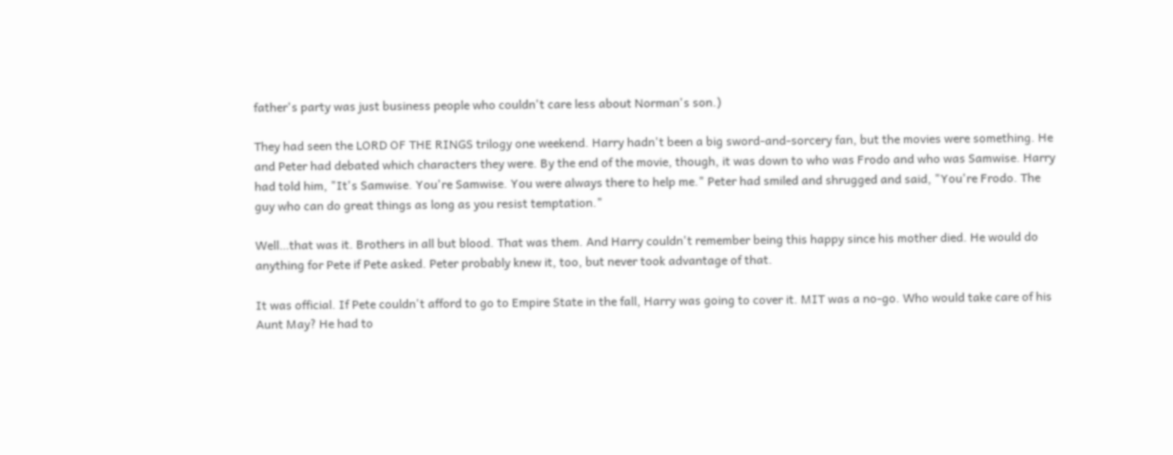father's party was just business people who couldn't care less about Norman's son.)

They had seen the LORD OF THE RINGS trilogy one weekend. Harry hadn't been a big sword-and-sorcery fan, but the movies were something. He and Peter had debated which characters they were. By the end of the movie, though, it was down to who was Frodo and who was Samwise. Harry had told him, "It's Samwise. You're Samwise. You were always there to help me." Peter had smiled and shrugged and said, "You're Frodo. The guy who can do great things as long as you resist temptation."

Well…that was it. Brothers in all but blood. That was them. And Harry couldn't remember being this happy since his mother died. He would do anything for Pete if Pete asked. Peter probably knew it, too, but never took advantage of that.

It was official. If Pete couldn't afford to go to Empire State in the fall, Harry was going to cover it. MIT was a no-go. Who would take care of his Aunt May? He had to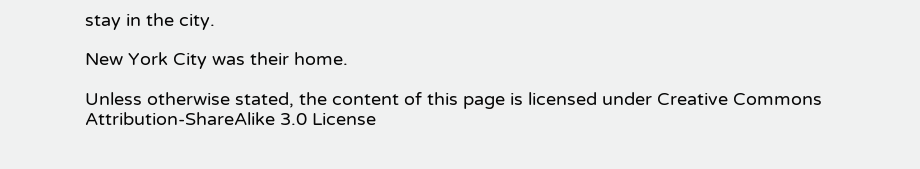stay in the city.

New York City was their home.

Unless otherwise stated, the content of this page is licensed under Creative Commons Attribution-ShareAlike 3.0 License